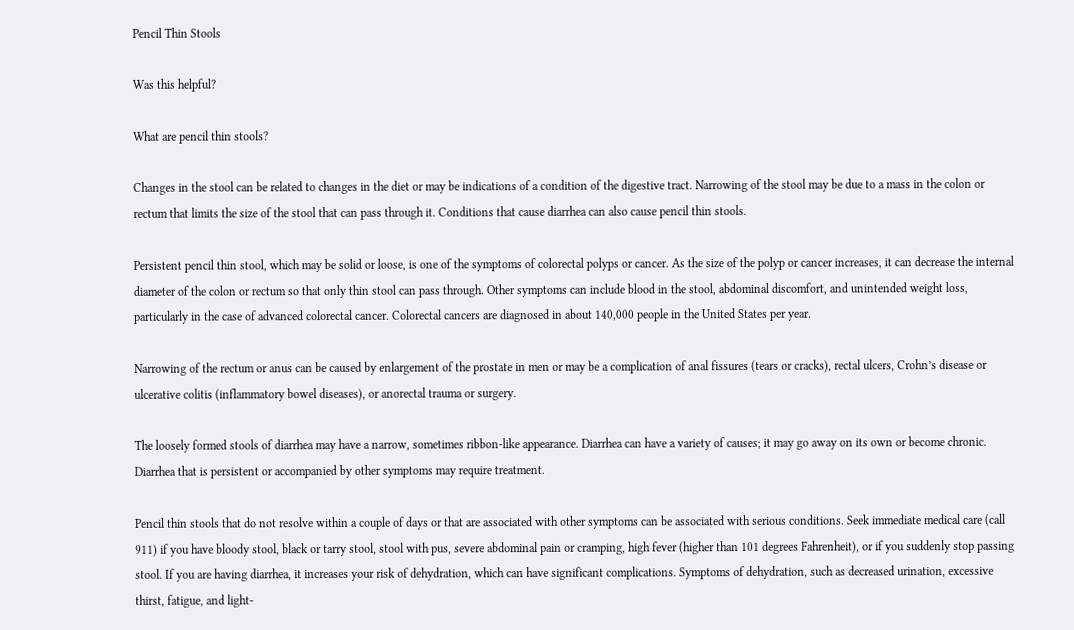Pencil Thin Stools

Was this helpful?

What are pencil thin stools?

Changes in the stool can be related to changes in the diet or may be indications of a condition of the digestive tract. Narrowing of the stool may be due to a mass in the colon or rectum that limits the size of the stool that can pass through it. Conditions that cause diarrhea can also cause pencil thin stools.

Persistent pencil thin stool, which may be solid or loose, is one of the symptoms of colorectal polyps or cancer. As the size of the polyp or cancer increases, it can decrease the internal diameter of the colon or rectum so that only thin stool can pass through. Other symptoms can include blood in the stool, abdominal discomfort, and unintended weight loss, particularly in the case of advanced colorectal cancer. Colorectal cancers are diagnosed in about 140,000 people in the United States per year.

Narrowing of the rectum or anus can be caused by enlargement of the prostate in men or may be a complication of anal fissures (tears or cracks), rectal ulcers, Crohn’s disease or ulcerative colitis (inflammatory bowel diseases), or anorectal trauma or surgery.

The loosely formed stools of diarrhea may have a narrow, sometimes ribbon-like appearance. Diarrhea can have a variety of causes; it may go away on its own or become chronic. Diarrhea that is persistent or accompanied by other symptoms may require treatment.

Pencil thin stools that do not resolve within a couple of days or that are associated with other symptoms can be associated with serious conditions. Seek immediate medical care (call 911) if you have bloody stool, black or tarry stool, stool with pus, severe abdominal pain or cramping, high fever (higher than 101 degrees Fahrenheit), or if you suddenly stop passing stool. If you are having diarrhea, it increases your risk of dehydration, which can have significant complications. Symptoms of dehydration, such as decreased urination, excessive thirst, fatigue, and light-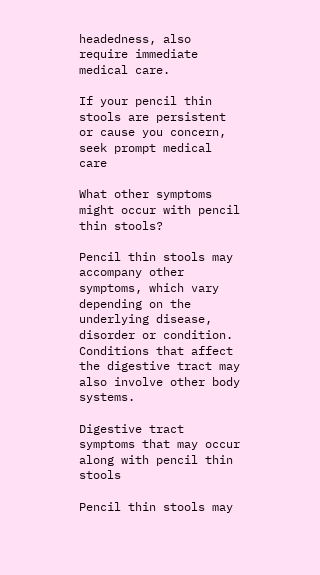headedness, also require immediate medical care.

If your pencil thin stools are persistent or cause you concern, seek prompt medical care

What other symptoms might occur with pencil thin stools?

Pencil thin stools may accompany other symptoms, which vary depending on the underlying disease, disorder or condition. Conditions that affect the digestive tract may also involve other body systems.

Digestive tract symptoms that may occur along with pencil thin stools

Pencil thin stools may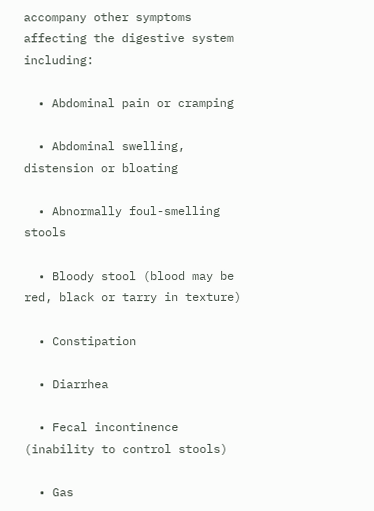accompany other symptoms affecting the digestive system including:

  • Abdominal pain or cramping

  • Abdominal swelling, distension or bloating

  • Abnormally foul-smelling stools

  • Bloody stool (blood may be red, black or tarry in texture)

  • Constipation

  • Diarrhea

  • Fecal incontinence (inability to control stools)

  • Gas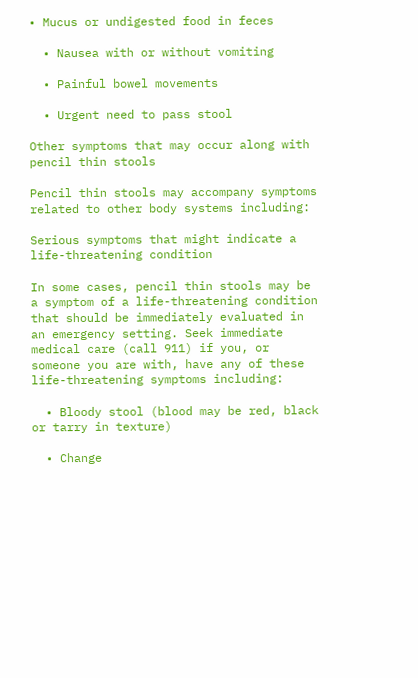• Mucus or undigested food in feces

  • Nausea with or without vomiting

  • Painful bowel movements

  • Urgent need to pass stool

Other symptoms that may occur along with pencil thin stools

Pencil thin stools may accompany symptoms related to other body systems including:

Serious symptoms that might indicate a life-threatening condition

In some cases, pencil thin stools may be a symptom of a life-threatening condition that should be immediately evaluated in an emergency setting. Seek immediate medical care (call 911) if you, or someone you are with, have any of these life-threatening symptoms including:

  • Bloody stool (blood may be red, black or tarry in texture)

  • Change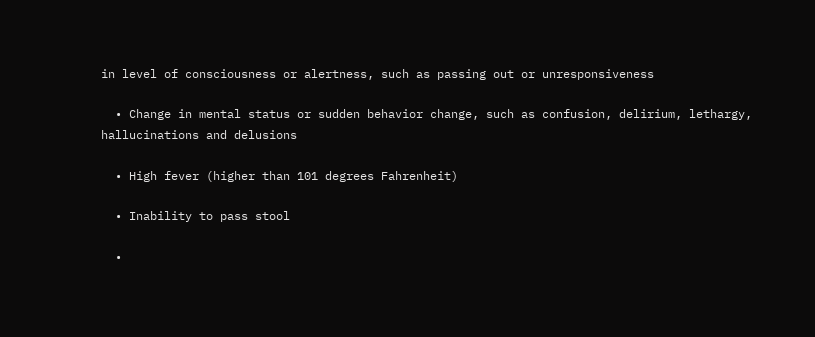in level of consciousness or alertness, such as passing out or unresponsiveness

  • Change in mental status or sudden behavior change, such as confusion, delirium, lethargy, hallucinations and delusions

  • High fever (higher than 101 degrees Fahrenheit)

  • Inability to pass stool

  •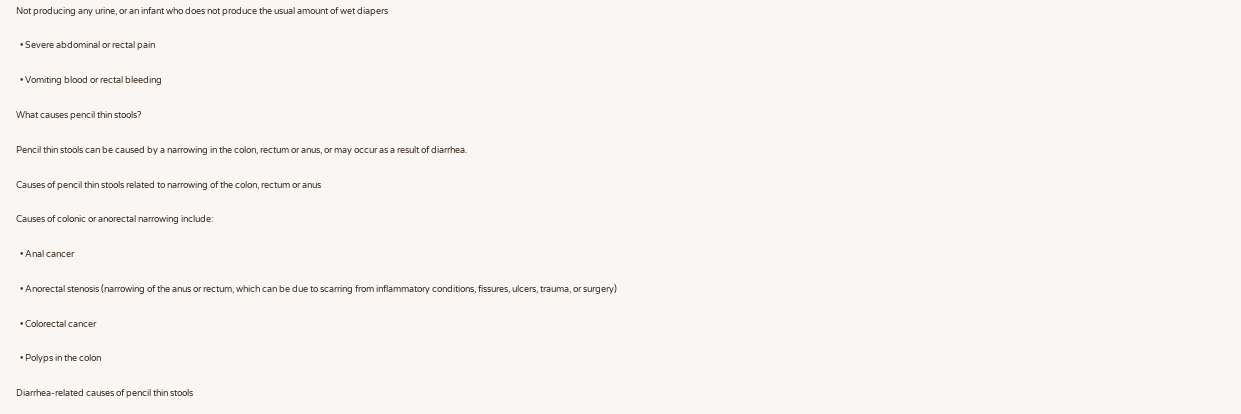Not producing any urine, or an infant who does not produce the usual amount of wet diapers

  • Severe abdominal or rectal pain

  • Vomiting blood or rectal bleeding

What causes pencil thin stools?

Pencil thin stools can be caused by a narrowing in the colon, rectum or anus, or may occur as a result of diarrhea.

Causes of pencil thin stools related to narrowing of the colon, rectum or anus

Causes of colonic or anorectal narrowing include:

  • Anal cancer

  • Anorectal stenosis (narrowing of the anus or rectum, which can be due to scarring from inflammatory conditions, fissures, ulcers, trauma, or surgery)

  • Colorectal cancer

  • Polyps in the colon

Diarrhea-related causes of pencil thin stools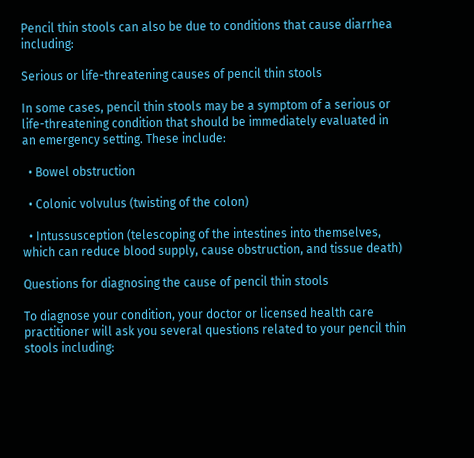Pencil thin stools can also be due to conditions that cause diarrhea including:

Serious or life-threatening causes of pencil thin stools

In some cases, pencil thin stools may be a symptom of a serious or life-threatening condition that should be immediately evaluated in an emergency setting. These include:

  • Bowel obstruction

  • Colonic volvulus (twisting of the colon)

  • Intussusception (telescoping of the intestines into themselves, which can reduce blood supply, cause obstruction, and tissue death)

Questions for diagnosing the cause of pencil thin stools

To diagnose your condition, your doctor or licensed health care practitioner will ask you several questions related to your pencil thin stools including: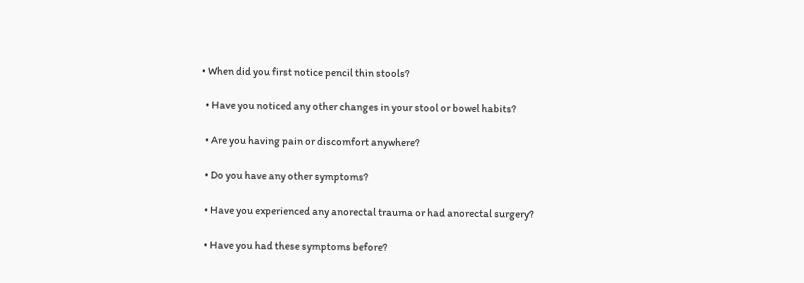• When did you first notice pencil thin stools?

  • Have you noticed any other changes in your stool or bowel habits?

  • Are you having pain or discomfort anywhere?

  • Do you have any other symptoms?

  • Have you experienced any anorectal trauma or had anorectal surgery?

  • Have you had these symptoms before?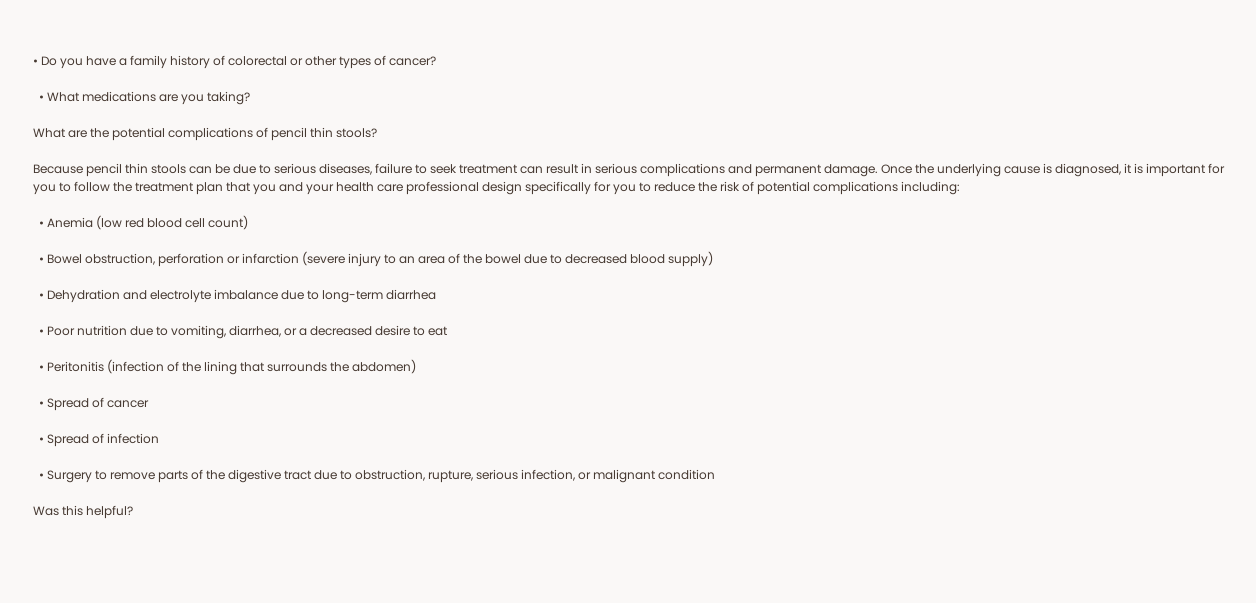• Do you have a family history of colorectal or other types of cancer?

  • What medications are you taking?

What are the potential complications of pencil thin stools?

Because pencil thin stools can be due to serious diseases, failure to seek treatment can result in serious complications and permanent damage. Once the underlying cause is diagnosed, it is important for you to follow the treatment plan that you and your health care professional design specifically for you to reduce the risk of potential complications including:

  • Anemia (low red blood cell count)

  • Bowel obstruction, perforation or infarction (severe injury to an area of the bowel due to decreased blood supply)

  • Dehydration and electrolyte imbalance due to long-term diarrhea

  • Poor nutrition due to vomiting, diarrhea, or a decreased desire to eat

  • Peritonitis (infection of the lining that surrounds the abdomen)

  • Spread of cancer

  • Spread of infection

  • Surgery to remove parts of the digestive tract due to obstruction, rupture, serious infection, or malignant condition

Was this helpful?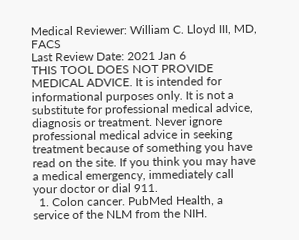Medical Reviewer: William C. Lloyd III, MD, FACS
Last Review Date: 2021 Jan 6
THIS TOOL DOES NOT PROVIDE MEDICAL ADVICE. It is intended for informational purposes only. It is not a substitute for professional medical advice, diagnosis or treatment. Never ignore professional medical advice in seeking treatment because of something you have read on the site. If you think you may have a medical emergency, immediately call your doctor or dial 911.
  1. Colon cancer. PubMed Health, a service of the NLM from the NIH.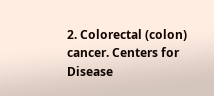2. Colorectal (colon) cancer. Centers for Disease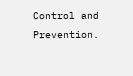Control and Prevention.